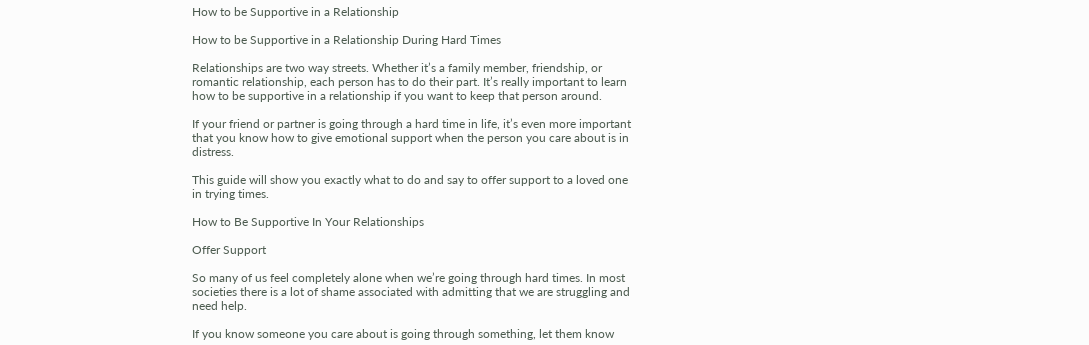How to be Supportive in a Relationship

How to be Supportive in a Relationship During Hard Times

Relationships are two way streets. Whether it’s a family member, friendship, or romantic relationship, each person has to do their part. It’s really important to learn how to be supportive in a relationship if you want to keep that person around.

If your friend or partner is going through a hard time in life, it’s even more important that you know how to give emotional support when the person you care about is in distress.

This guide will show you exactly what to do and say to offer support to a loved one in trying times.

How to Be Supportive In Your Relationships

Offer Support

So many of us feel completely alone when we’re going through hard times. In most societies there is a lot of shame associated with admitting that we are struggling and need help.

If you know someone you care about is going through something, let them know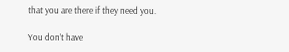that you are there if they need you.

You don’t have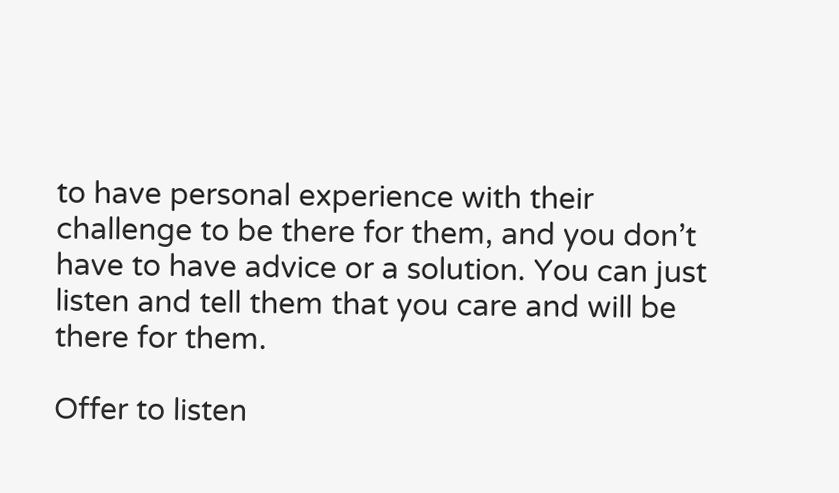to have personal experience with their challenge to be there for them, and you don’t have to have advice or a solution. You can just listen and tell them that you care and will be there for them.

Offer to listen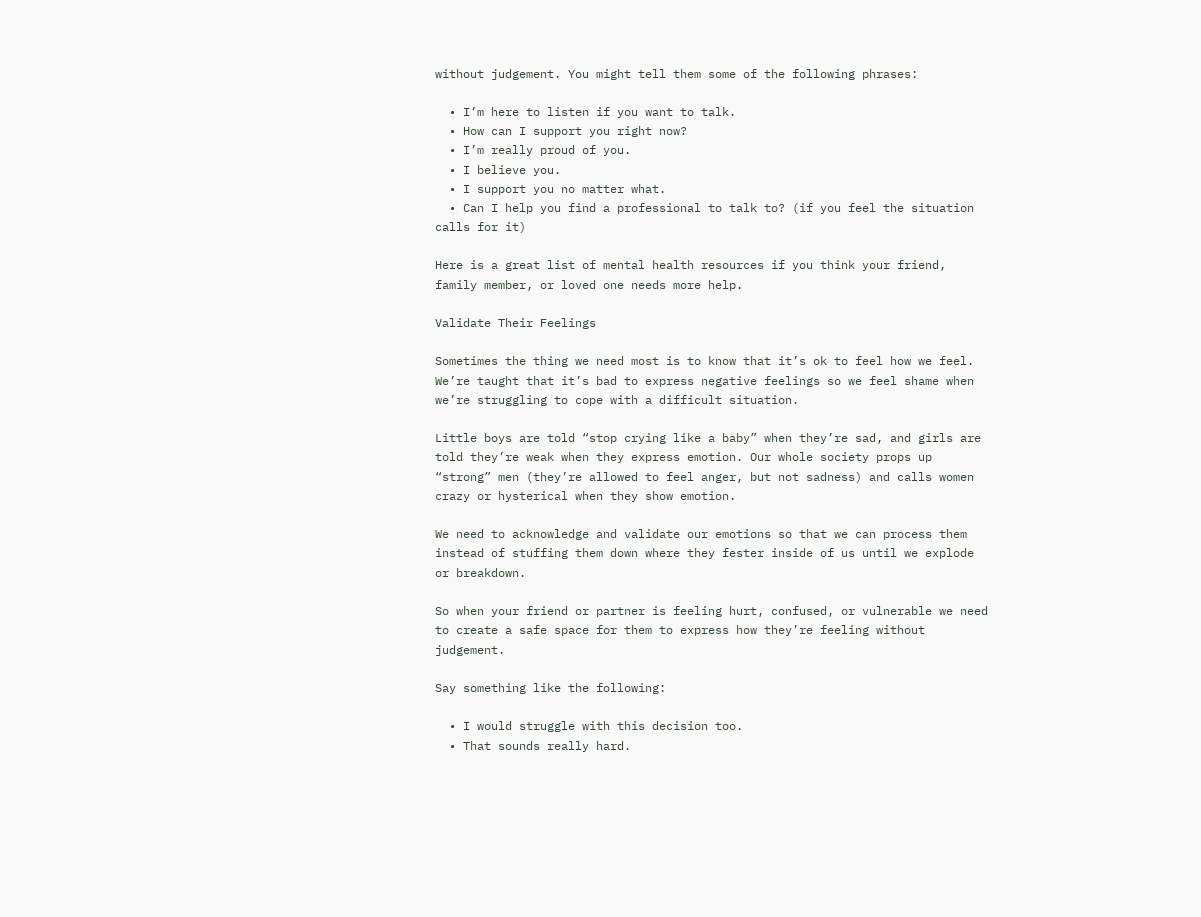without judgement. You might tell them some of the following phrases:

  • I’m here to listen if you want to talk.
  • How can I support you right now?
  • I’m really proud of you.
  • I believe you.
  • I support you no matter what.
  • Can I help you find a professional to talk to? (if you feel the situation calls for it)

Here is a great list of mental health resources if you think your friend, family member, or loved one needs more help.

Validate Their Feelings

Sometimes the thing we need most is to know that it’s ok to feel how we feel. We’re taught that it’s bad to express negative feelings so we feel shame when we’re struggling to cope with a difficult situation.

Little boys are told “stop crying like a baby” when they’re sad, and girls are told they’re weak when they express emotion. Our whole society props up “strong” men (they’re allowed to feel anger, but not sadness) and calls women crazy or hysterical when they show emotion.

We need to acknowledge and validate our emotions so that we can process them instead of stuffing them down where they fester inside of us until we explode or breakdown.

So when your friend or partner is feeling hurt, confused, or vulnerable we need to create a safe space for them to express how they’re feeling without judgement.

Say something like the following:

  • I would struggle with this decision too.
  • That sounds really hard.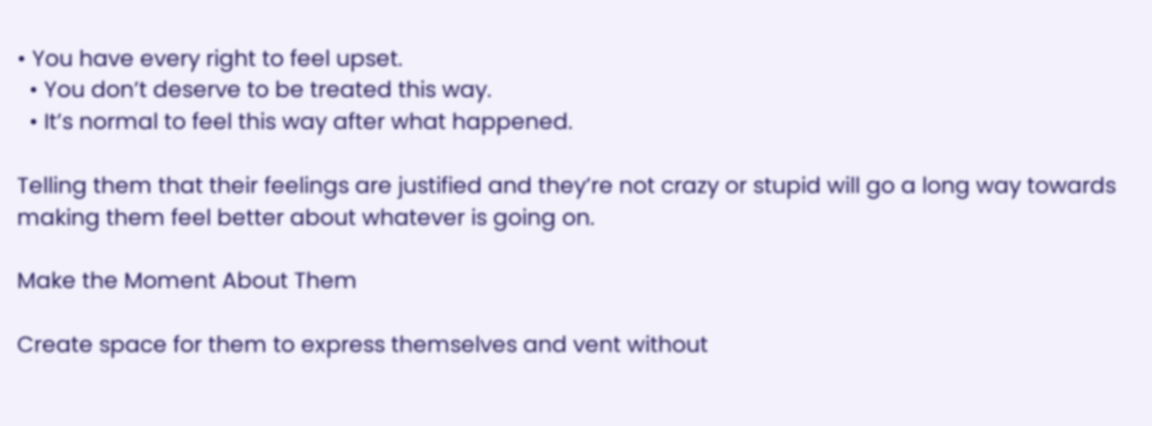• You have every right to feel upset.
  • You don’t deserve to be treated this way.
  • It’s normal to feel this way after what happened.

Telling them that their feelings are justified and they’re not crazy or stupid will go a long way towards making them feel better about whatever is going on.

Make the Moment About Them

Create space for them to express themselves and vent without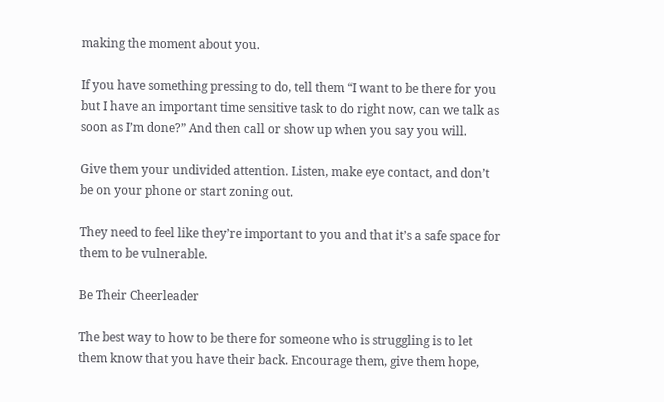making the moment about you.

If you have something pressing to do, tell them “I want to be there for you but I have an important time sensitive task to do right now, can we talk as soon as I’m done?” And then call or show up when you say you will.

Give them your undivided attention. Listen, make eye contact, and don’t be on your phone or start zoning out.

They need to feel like they’re important to you and that it’s a safe space for them to be vulnerable.

Be Their Cheerleader

The best way to how to be there for someone who is struggling is to let them know that you have their back. Encourage them, give them hope,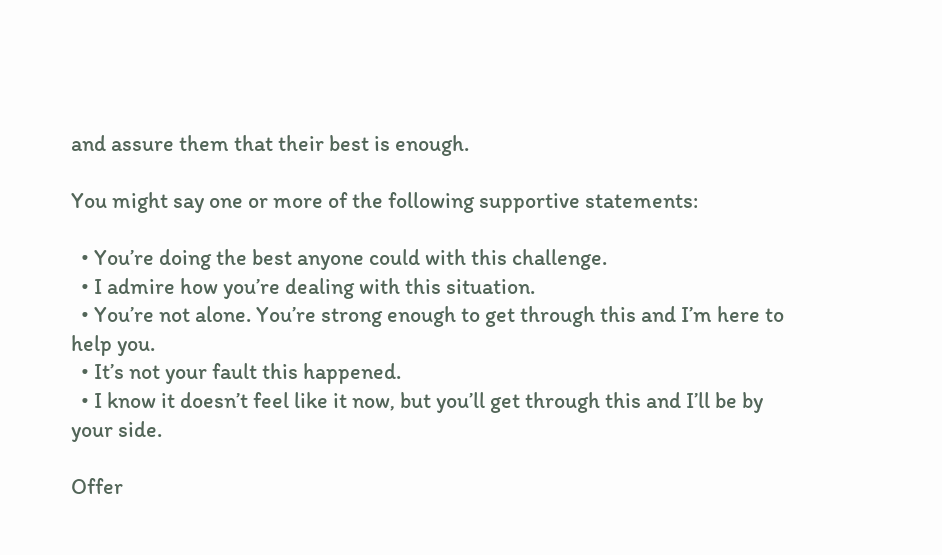and assure them that their best is enough.

You might say one or more of the following supportive statements:

  • You’re doing the best anyone could with this challenge.
  • I admire how you’re dealing with this situation.
  • You’re not alone. You’re strong enough to get through this and I’m here to help you.
  • It’s not your fault this happened.
  • I know it doesn’t feel like it now, but you’ll get through this and I’ll be by your side.

Offer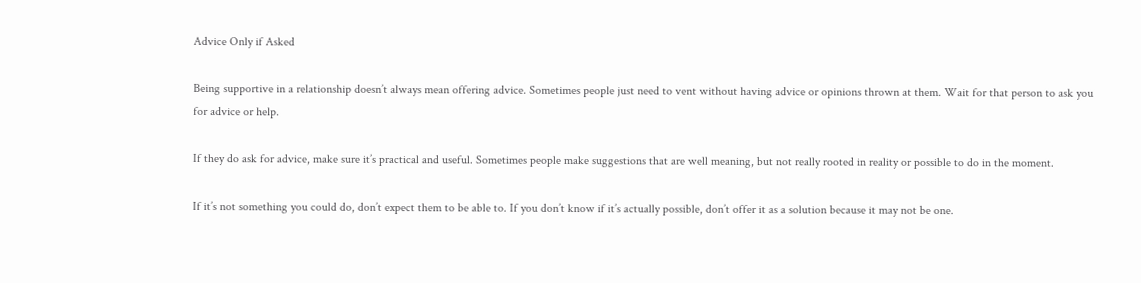Advice Only if Asked

Being supportive in a relationship doesn’t always mean offering advice. Sometimes people just need to vent without having advice or opinions thrown at them. Wait for that person to ask you for advice or help.

If they do ask for advice, make sure it’s practical and useful. Sometimes people make suggestions that are well meaning, but not really rooted in reality or possible to do in the moment.

If it’s not something you could do, don’t expect them to be able to. If you don’t know if it’s actually possible, don’t offer it as a solution because it may not be one.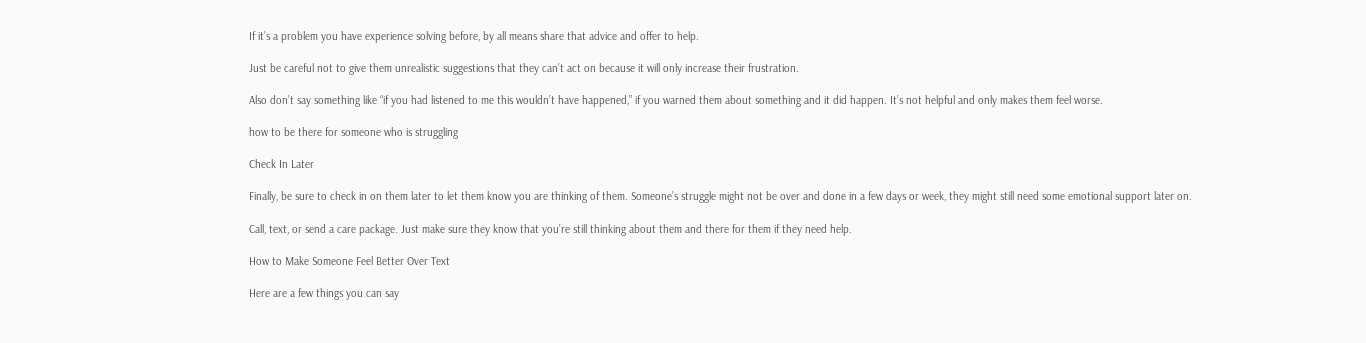If it’s a problem you have experience solving before, by all means share that advice and offer to help.

Just be careful not to give them unrealistic suggestions that they can’t act on because it will only increase their frustration.

Also don’t say something like “if you had listened to me this wouldn’t have happened,” if you warned them about something and it did happen. It’s not helpful and only makes them feel worse.

how to be there for someone who is struggling

Check In Later

Finally, be sure to check in on them later to let them know you are thinking of them. Someone’s struggle might not be over and done in a few days or week, they might still need some emotional support later on.

Call, text, or send a care package. Just make sure they know that you’re still thinking about them and there for them if they need help.

How to Make Someone Feel Better Over Text

Here are a few things you can say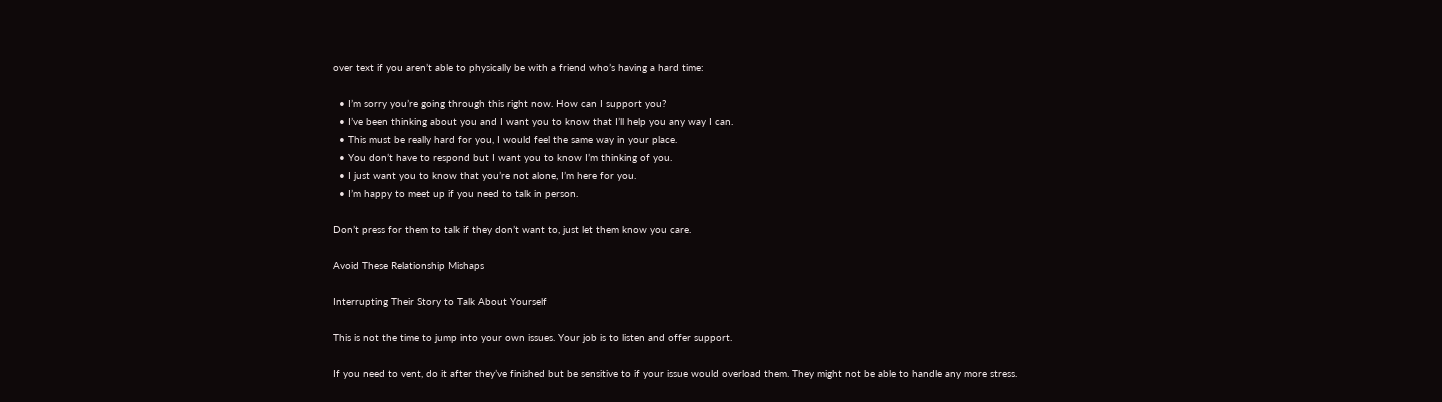over text if you aren’t able to physically be with a friend who’s having a hard time:

  • I’m sorry you’re going through this right now. How can I support you?
  • I’ve been thinking about you and I want you to know that I’ll help you any way I can.
  • This must be really hard for you, I would feel the same way in your place.
  • You don’t have to respond but I want you to know I’m thinking of you.
  • I just want you to know that you’re not alone, I’m here for you.
  • I’m happy to meet up if you need to talk in person.

Don’t press for them to talk if they don’t want to, just let them know you care.

Avoid These Relationship Mishaps

Interrupting Their Story to Talk About Yourself

This is not the time to jump into your own issues. Your job is to listen and offer support.

If you need to vent, do it after they’ve finished but be sensitive to if your issue would overload them. They might not be able to handle any more stress.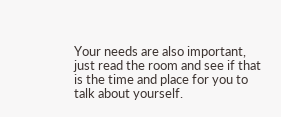Your needs are also important, just read the room and see if that is the time and place for you to talk about yourself.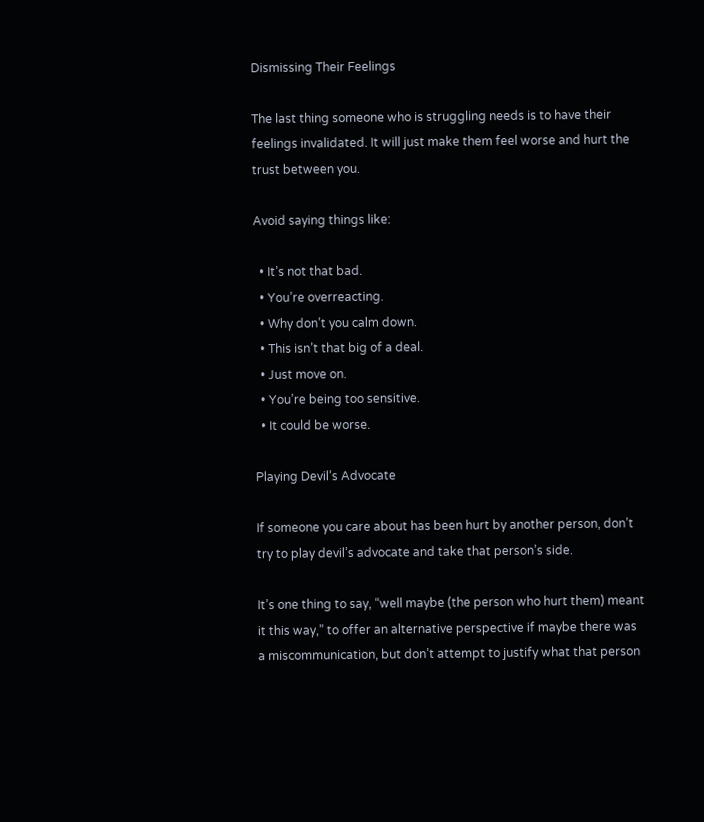Dismissing Their Feelings

The last thing someone who is struggling needs is to have their feelings invalidated. It will just make them feel worse and hurt the trust between you.

Avoid saying things like:

  • It’s not that bad.
  • You’re overreacting.
  • Why don’t you calm down.
  • This isn’t that big of a deal.
  • Just move on.
  • You’re being too sensitive.
  • It could be worse.

Playing Devil’s Advocate

If someone you care about has been hurt by another person, don’t try to play devil’s advocate and take that person’s side.

It’s one thing to say, “well maybe (the person who hurt them) meant it this way,” to offer an alternative perspective if maybe there was a miscommunication, but don’t attempt to justify what that person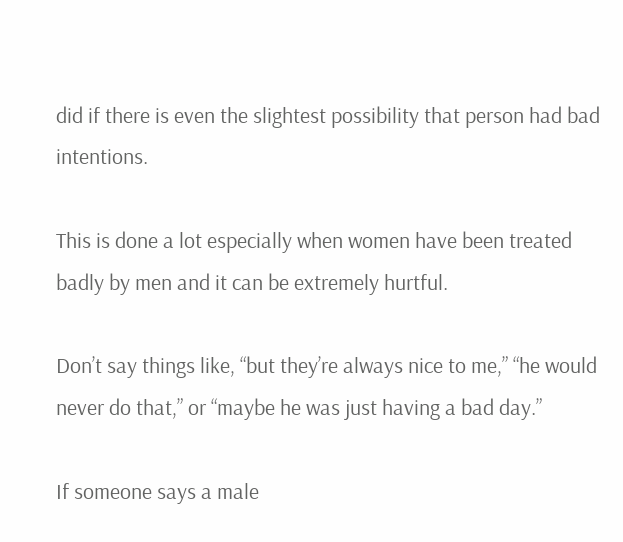did if there is even the slightest possibility that person had bad intentions.

This is done a lot especially when women have been treated badly by men and it can be extremely hurtful.

Don’t say things like, “but they’re always nice to me,” “he would never do that,” or “maybe he was just having a bad day.”

If someone says a male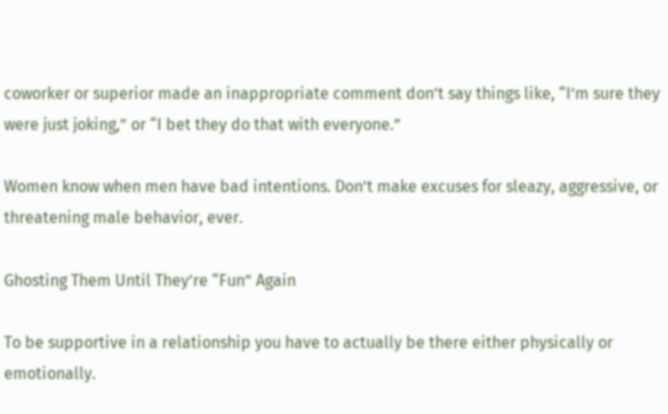coworker or superior made an inappropriate comment don’t say things like, “I’m sure they were just joking,” or “I bet they do that with everyone.”

Women know when men have bad intentions. Don’t make excuses for sleazy, aggressive, or threatening male behavior, ever.

Ghosting Them Until They’re “Fun” Again

To be supportive in a relationship you have to actually be there either physically or emotionally.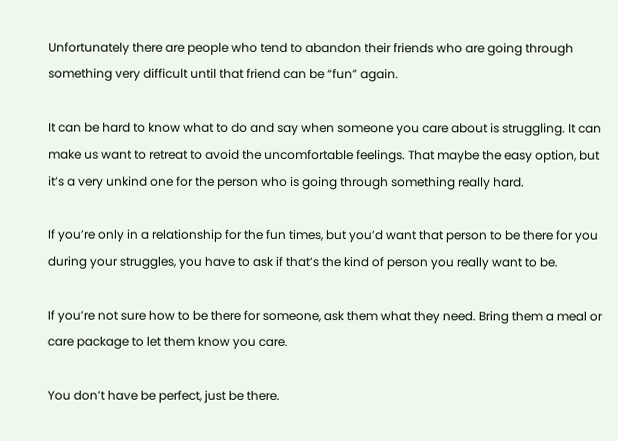Unfortunately there are people who tend to abandon their friends who are going through something very difficult until that friend can be “fun” again.

It can be hard to know what to do and say when someone you care about is struggling. It can make us want to retreat to avoid the uncomfortable feelings. That maybe the easy option, but it’s a very unkind one for the person who is going through something really hard.

If you’re only in a relationship for the fun times, but you’d want that person to be there for you during your struggles, you have to ask if that’s the kind of person you really want to be.

If you’re not sure how to be there for someone, ask them what they need. Bring them a meal or care package to let them know you care.

You don’t have be perfect, just be there.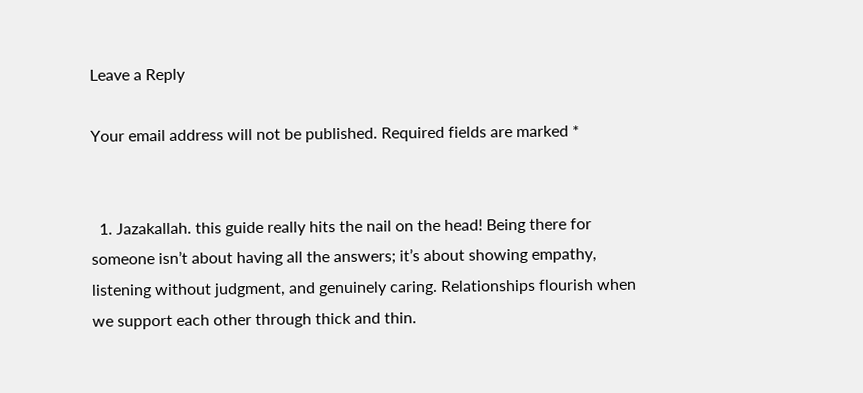Leave a Reply

Your email address will not be published. Required fields are marked *


  1. Jazakallah. this guide really hits the nail on the head! Being there for someone isn’t about having all the answers; it’s about showing empathy, listening without judgment, and genuinely caring. Relationships flourish when we support each other through thick and thin.